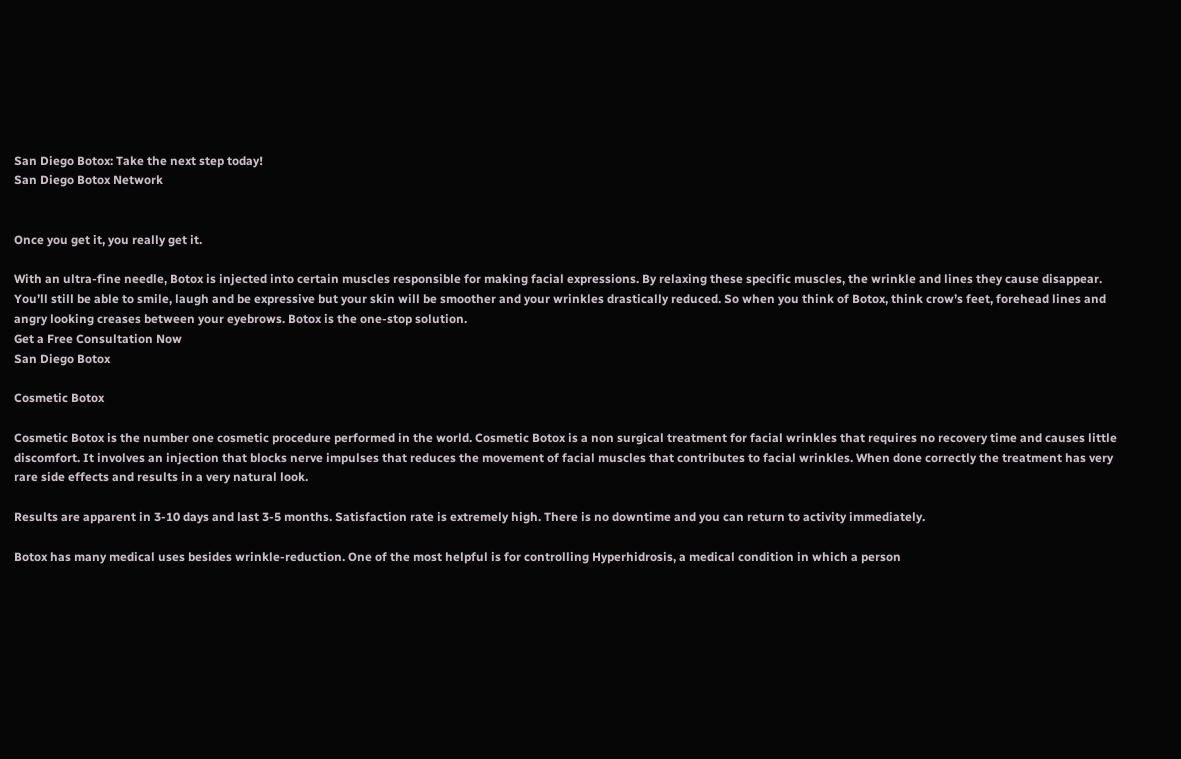San Diego Botox: Take the next step today!
San Diego Botox Network


Once you get it, you really get it.

With an ultra-fine needle, Botox is injected into certain muscles responsible for making facial expressions. By relaxing these specific muscles, the wrinkle and lines they cause disappear. You’ll still be able to smile, laugh and be expressive but your skin will be smoother and your wrinkles drastically reduced. So when you think of Botox, think crow’s feet, forehead lines and angry looking creases between your eyebrows. Botox is the one-stop solution.
Get a Free Consultation Now
San Diego Botox

Cosmetic Botox

Cosmetic Botox is the number one cosmetic procedure performed in the world. Cosmetic Botox is a non surgical treatment for facial wrinkles that requires no recovery time and causes little discomfort. It involves an injection that blocks nerve impulses that reduces the movement of facial muscles that contributes to facial wrinkles. When done correctly the treatment has very rare side effects and results in a very natural look.

Results are apparent in 3-10 days and last 3-5 months. Satisfaction rate is extremely high. There is no downtime and you can return to activity immediately.

Botox has many medical uses besides wrinkle-reduction. One of the most helpful is for controlling Hyperhidrosis, a medical condition in which a person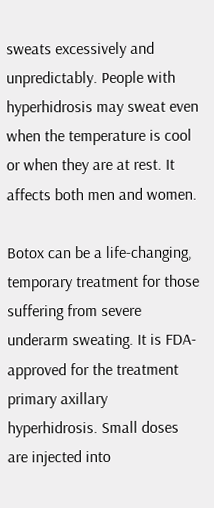sweats excessively and unpredictably. People with hyperhidrosis may sweat even when the temperature is cool or when they are at rest. It affects both men and women.

Botox can be a life-changing, temporary treatment for those suffering from severe underarm sweating. It is FDA-approved for the treatment primary axillary hyperhidrosis. Small doses are injected into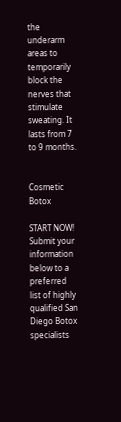the underarm areas to temporarily block the nerves that stimulate sweating. It lasts from 7 to 9 months.


Cosmetic Botox

START NOW! Submit your information below to a preferred list of highly qualified San Diego Botox specialists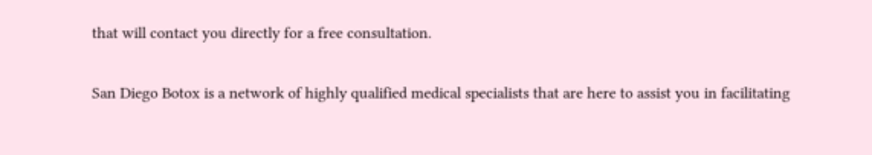that will contact you directly for a free consultation.

San Diego Botox is a network of highly qualified medical specialists that are here to assist you in facilitating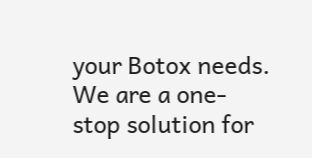your Botox needs. We are a one-stop solution for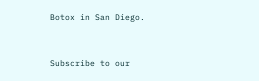Botox in San Diego.


Subscribe to our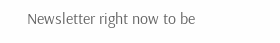Newsletter right now to be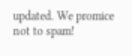updated. We promice not to spam!